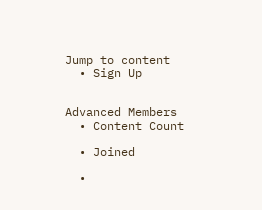Jump to content
  • Sign Up


Advanced Members
  • Content Count

  • Joined

  •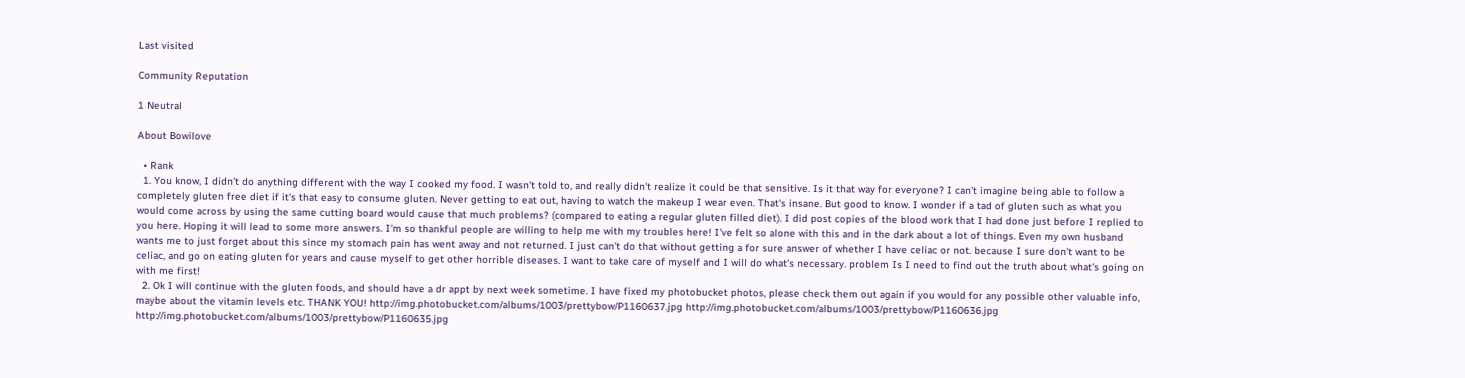Last visited

Community Reputation

1 Neutral

About Bowilove

  • Rank
  1. You know, I didn't do anything different with the way I cooked my food. I wasn't told to, and really didn't realize it could be that sensitive. Is it that way for everyone? I can't imagine being able to follow a completely gluten free diet if it's that easy to consume gluten. Never getting to eat out, having to watch the makeup I wear even. That's insane. But good to know. I wonder if a tad of gluten such as what you would come across by using the same cutting board would cause that much problems? (compared to eating a regular gluten filled diet). I did post copies of the blood work that I had done just before I replied to you here. Hoping it will lead to some more answers. I'm so thankful people are willing to help me with my troubles here! I've felt so alone with this and in the dark about a lot of things. Even my own husband wants me to just forget about this since my stomach pain has went away and not returned. I just can't do that without getting a for sure answer of whether I have celiac or not. because I sure don't want to be celiac, and go on eating gluten for years and cause myself to get other horrible diseases. I want to take care of myself and I will do what's necessary. problem Is I need to find out the truth about what's going on with me first!
  2. Ok I will continue with the gluten foods, and should have a dr appt by next week sometime. I have fixed my photobucket photos, please check them out again if you would for any possible other valuable info, maybe about the vitamin levels etc. THANK YOU! http://img.photobucket.com/albums/1003/prettybow/P1160637.jpg http://img.photobucket.com/albums/1003/prettybow/P1160636.jpg http://img.photobucket.com/albums/1003/prettybow/P1160635.jpg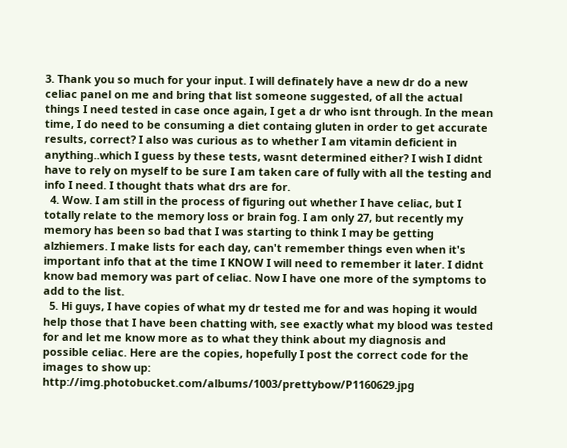3. Thank you so much for your input. I will definately have a new dr do a new celiac panel on me and bring that list someone suggested, of all the actual things I need tested in case once again, I get a dr who isnt through. In the mean time, I do need to be consuming a diet containg gluten in order to get accurate results, correct? I also was curious as to whether I am vitamin deficient in anything..which I guess by these tests, wasnt determined either? I wish I didnt have to rely on myself to be sure I am taken care of fully with all the testing and info I need. I thought thats what drs are for.
  4. Wow. I am still in the process of figuring out whether I have celiac, but I totally relate to the memory loss or brain fog. I am only 27, but recently my memory has been so bad that I was starting to think I may be getting alzhiemers. I make lists for each day, can't remember things even when it's important info that at the time I KNOW I will need to remember it later. I didnt know bad memory was part of celiac. Now I have one more of the symptoms to add to the list.
  5. Hi guys, I have copies of what my dr tested me for and was hoping it would help those that I have been chatting with, see exactly what my blood was tested for and let me know more as to what they think about my diagnosis and possible celiac. Here are the copies, hopefully I post the correct code for the images to show up: http://img.photobucket.com/albums/1003/prettybow/P1160629.jpg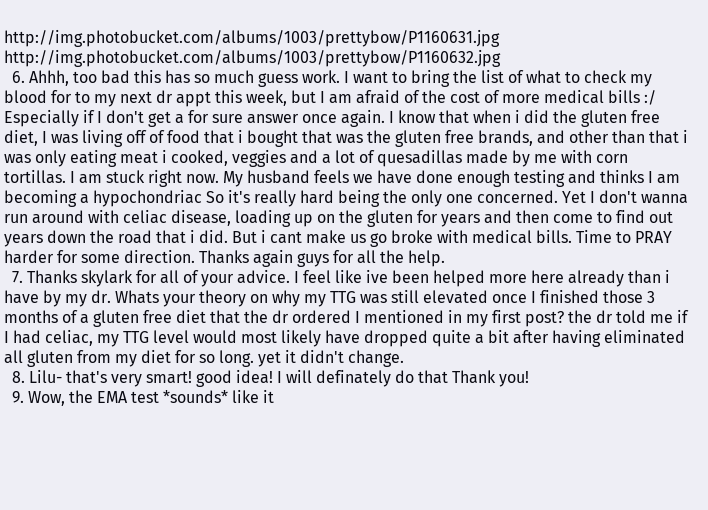http://img.photobucket.com/albums/1003/prettybow/P1160631.jpg http://img.photobucket.com/albums/1003/prettybow/P1160632.jpg
  6. Ahhh, too bad this has so much guess work. I want to bring the list of what to check my blood for to my next dr appt this week, but I am afraid of the cost of more medical bills :/ Especially if I don't get a for sure answer once again. I know that when i did the gluten free diet, I was living off of food that i bought that was the gluten free brands, and other than that i was only eating meat i cooked, veggies and a lot of quesadillas made by me with corn tortillas. I am stuck right now. My husband feels we have done enough testing and thinks I am becoming a hypochondriac So it's really hard being the only one concerned. Yet I don't wanna run around with celiac disease, loading up on the gluten for years and then come to find out years down the road that i did. But i cant make us go broke with medical bills. Time to PRAY harder for some direction. Thanks again guys for all the help.
  7. Thanks skylark for all of your advice. I feel like ive been helped more here already than i have by my dr. Whats your theory on why my TTG was still elevated once I finished those 3 months of a gluten free diet that the dr ordered I mentioned in my first post? the dr told me if I had celiac, my TTG level would most likely have dropped quite a bit after having eliminated all gluten from my diet for so long. yet it didn't change.
  8. Lilu- that's very smart! good idea! I will definately do that Thank you!
  9. Wow, the EMA test *sounds* like it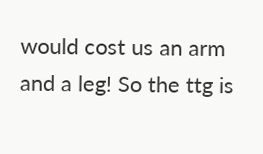would cost us an arm and a leg! So the ttg is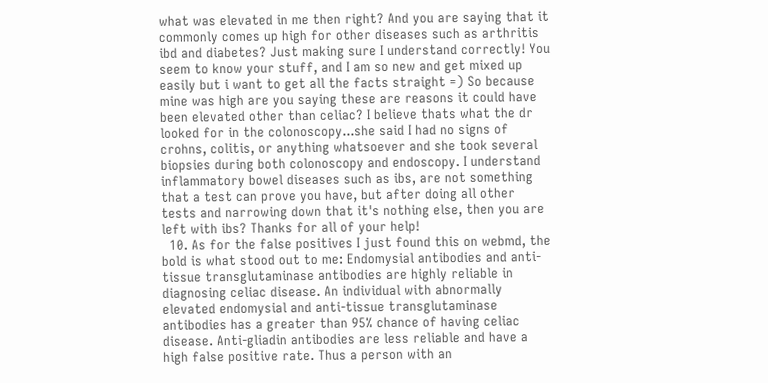what was elevated in me then right? And you are saying that it commonly comes up high for other diseases such as arthritis ibd and diabetes? Just making sure I understand correctly! You seem to know your stuff, and I am so new and get mixed up easily but i want to get all the facts straight =) So because mine was high are you saying these are reasons it could have been elevated other than celiac? I believe thats what the dr looked for in the colonoscopy...she said I had no signs of crohns, colitis, or anything whatsoever and she took several biopsies during both colonoscopy and endoscopy. I understand inflammatory bowel diseases such as ibs, are not something that a test can prove you have, but after doing all other tests and narrowing down that it's nothing else, then you are left with ibs? Thanks for all of your help!
  10. As for the false positives I just found this on webmd, the bold is what stood out to me: Endomysial antibodies and anti-tissue transglutaminase antibodies are highly reliable in diagnosing celiac disease. An individual with abnormally elevated endomysial and anti-tissue transglutaminase antibodies has a greater than 95% chance of having celiac disease. Anti-gliadin antibodies are less reliable and have a high false positive rate. Thus a person with an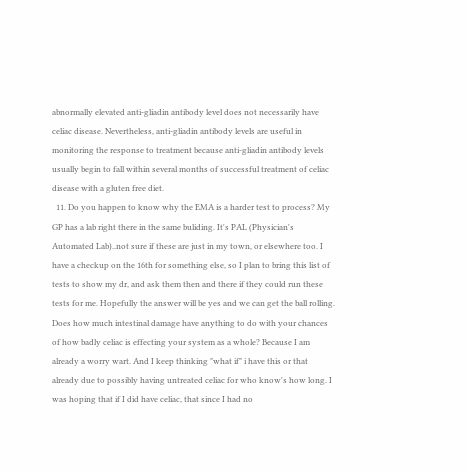abnormally elevated anti-gliadin antibody level does not necessarily have celiac disease. Nevertheless, anti-gliadin antibody levels are useful in monitoring the response to treatment because anti-gliadin antibody levels usually begin to fall within several months of successful treatment of celiac disease with a gluten free diet.
  11. Do you happen to know why the EMA is a harder test to process? My GP has a lab right there in the same buliding. It's PAL (Physician's Automated Lab)..not sure if these are just in my town, or elsewhere too. I have a checkup on the 16th for something else, so I plan to bring this list of tests to show my dr, and ask them then and there if they could run these tests for me. Hopefully the answer will be yes and we can get the ball rolling. Does how much intestinal damage have anything to do with your chances of how badly celiac is effecting your system as a whole? Because I am already a worry wart. And I keep thinking "what if" i have this or that already due to possibly having untreated celiac for who know's how long. I was hoping that if I did have celiac, that since I had no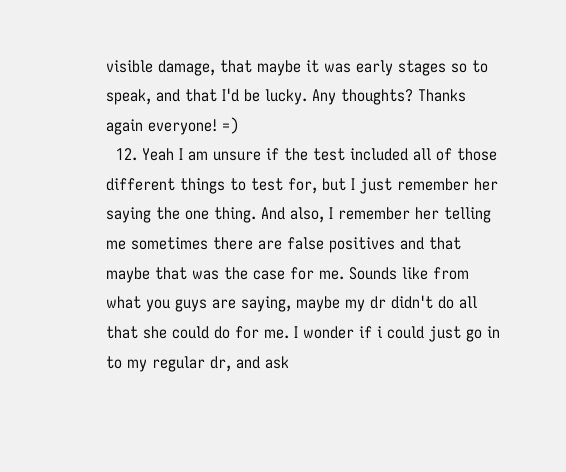visible damage, that maybe it was early stages so to speak, and that I'd be lucky. Any thoughts? Thanks again everyone! =)
  12. Yeah I am unsure if the test included all of those different things to test for, but I just remember her saying the one thing. And also, I remember her telling me sometimes there are false positives and that maybe that was the case for me. Sounds like from what you guys are saying, maybe my dr didn't do all that she could do for me. I wonder if i could just go in to my regular dr, and ask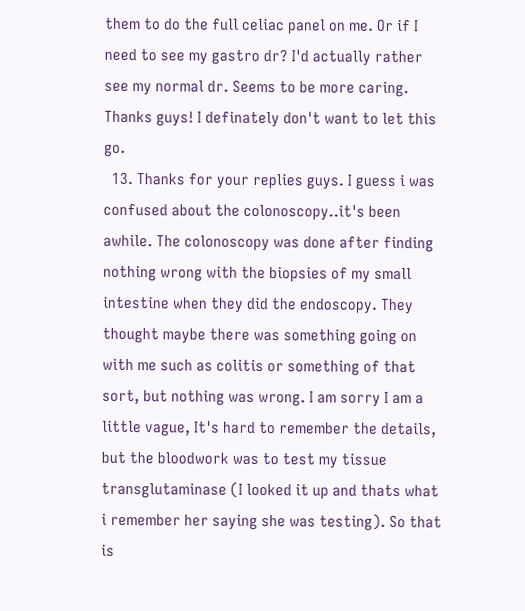them to do the full celiac panel on me. Or if I need to see my gastro dr? I'd actually rather see my normal dr. Seems to be more caring. Thanks guys! I definately don't want to let this go.
  13. Thanks for your replies guys. I guess i was confused about the colonoscopy..it's been awhile. The colonoscopy was done after finding nothing wrong with the biopsies of my small intestine when they did the endoscopy. They thought maybe there was something going on with me such as colitis or something of that sort, but nothing was wrong. I am sorry I am a little vague, It's hard to remember the details, but the bloodwork was to test my tissue transglutaminase (I looked it up and thats what i remember her saying she was testing). So that is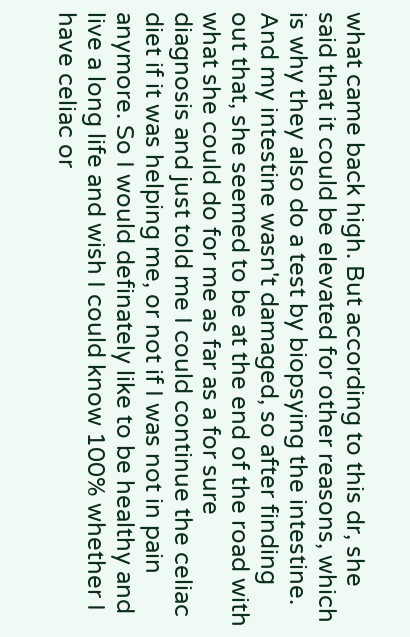what came back high. But according to this dr, she said that it could be elevated for other reasons, which is why they also do a test by biopsying the intestine. And my intestine wasn't damaged, so after finding out that, she seemed to be at the end of the road with what she could do for me as far as a for sure diagnosis and just told me I could continue the celiac diet if it was helping me, or not if I was not in pain anymore. So I would definately like to be healthy and live a long life and wish I could know 100% whether I have celiac or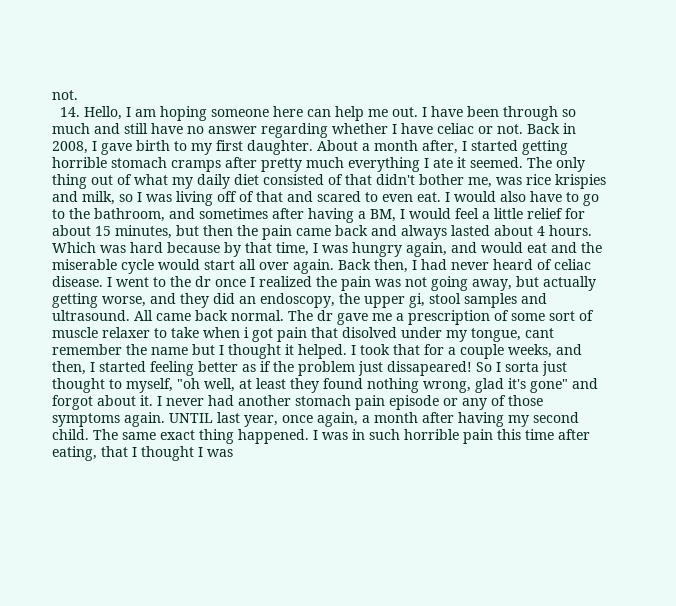not.
  14. Hello, I am hoping someone here can help me out. I have been through so much and still have no answer regarding whether I have celiac or not. Back in 2008, I gave birth to my first daughter. About a month after, I started getting horrible stomach cramps after pretty much everything I ate it seemed. The only thing out of what my daily diet consisted of that didn't bother me, was rice krispies and milk, so I was living off of that and scared to even eat. I would also have to go to the bathroom, and sometimes after having a BM, I would feel a little relief for about 15 minutes, but then the pain came back and always lasted about 4 hours. Which was hard because by that time, I was hungry again, and would eat and the miserable cycle would start all over again. Back then, I had never heard of celiac disease. I went to the dr once I realized the pain was not going away, but actually getting worse, and they did an endoscopy, the upper gi, stool samples and ultrasound. All came back normal. The dr gave me a prescription of some sort of muscle relaxer to take when i got pain that disolved under my tongue, cant remember the name but I thought it helped. I took that for a couple weeks, and then, I started feeling better as if the problem just dissapeared! So I sorta just thought to myself, "oh well, at least they found nothing wrong, glad it's gone" and forgot about it. I never had another stomach pain episode or any of those symptoms again. UNTIL last year, once again, a month after having my second child. The same exact thing happened. I was in such horrible pain this time after eating, that I thought I was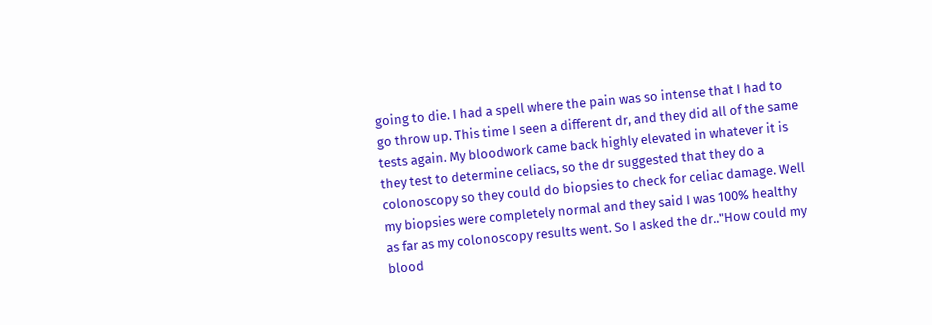going to die. I had a spell where the pain was so intense that I had to go throw up. This time I seen a different dr, and they did all of the same tests again. My bloodwork came back highly elevated in whatever it is they test to determine celiacs, so the dr suggested that they do a colonoscopy so they could do biopsies to check for celiac damage. Well my biopsies were completely normal and they said I was 100% healthy as far as my colonoscopy results went. So I asked the dr.."How could my blood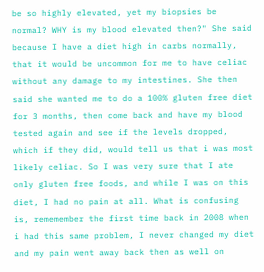be so highly elevated, yet my biopsies be normal? WHY is my blood elevated then?" She said because I have a diet high in carbs normally, that it would be uncommon for me to have celiac without any damage to my intestines. She then said she wanted me to do a 100% gluten free diet for 3 months, then come back and have my blood tested again and see if the levels dropped, which if they did, would tell us that i was most likely celiac. So I was very sure that I ate only gluten free foods, and while I was on this diet, I had no pain at all. What is confusing is, rememember the first time back in 2008 when i had this same problem, I never changed my diet and my pain went away back then as well on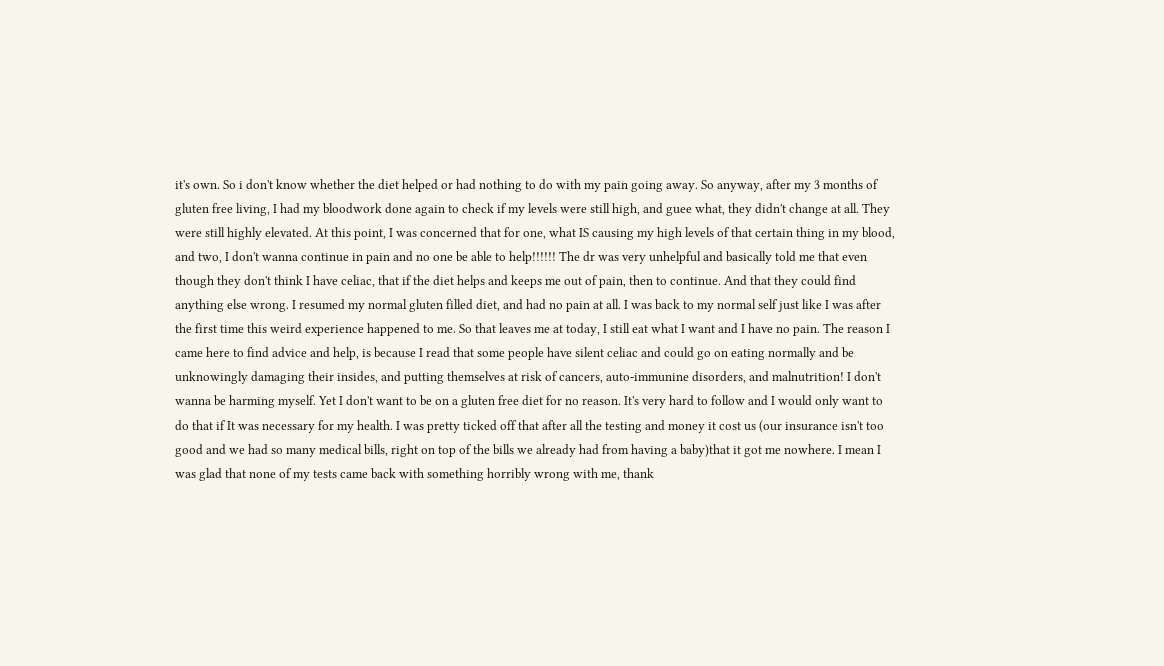it's own. So i don't know whether the diet helped or had nothing to do with my pain going away. So anyway, after my 3 months of gluten free living, I had my bloodwork done again to check if my levels were still high, and guee what, they didn't change at all. They were still highly elevated. At this point, I was concerned that for one, what IS causing my high levels of that certain thing in my blood, and two, I don't wanna continue in pain and no one be able to help!!!!!! The dr was very unhelpful and basically told me that even though they don't think I have celiac, that if the diet helps and keeps me out of pain, then to continue. And that they could find anything else wrong. I resumed my normal gluten filled diet, and had no pain at all. I was back to my normal self just like I was after the first time this weird experience happened to me. So that leaves me at today, I still eat what I want and I have no pain. The reason I came here to find advice and help, is because I read that some people have silent celiac and could go on eating normally and be unknowingly damaging their insides, and putting themselves at risk of cancers, auto-immunine disorders, and malnutrition! I don't wanna be harming myself. Yet I don't want to be on a gluten free diet for no reason. It's very hard to follow and I would only want to do that if It was necessary for my health. I was pretty ticked off that after all the testing and money it cost us (our insurance isn't too good and we had so many medical bills, right on top of the bills we already had from having a baby)that it got me nowhere. I mean I was glad that none of my tests came back with something horribly wrong with me, thank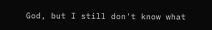God, but I still don't know what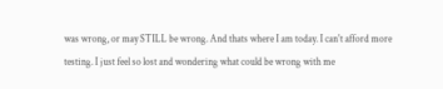was wrong, or may STILL be wrong. And thats where I am today. I can't afford more testing. I just feel so lost and wondering what could be wrong with me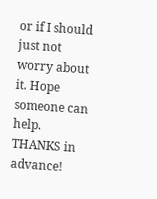or if I should just not worry about it. Hope someone can help. THANKS in advance!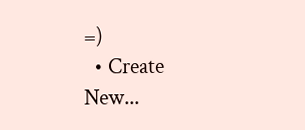=)
  • Create New...